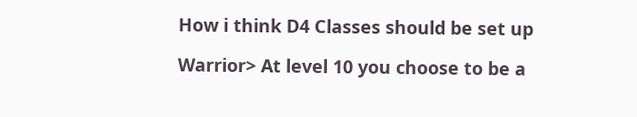How i think D4 Classes should be set up

Warrior> At level 10 you choose to be a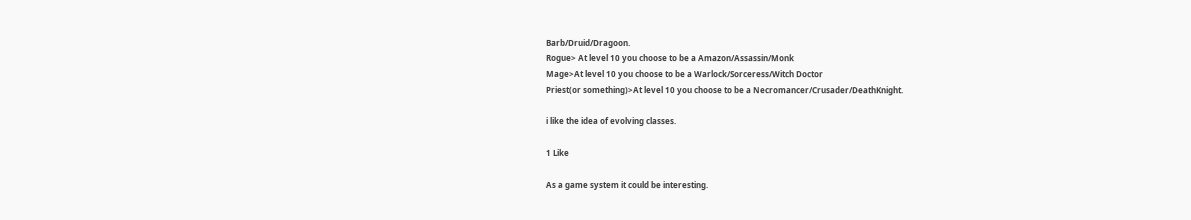Barb/Druid/Dragoon.
Rogue> At level 10 you choose to be a Amazon/Assassin/Monk
Mage>At level 10 you choose to be a Warlock/Sorceress/Witch Doctor
Priest(or something)>At level 10 you choose to be a Necromancer/Crusader/DeathKnight.

i like the idea of evolving classes.

1 Like

As a game system it could be interesting.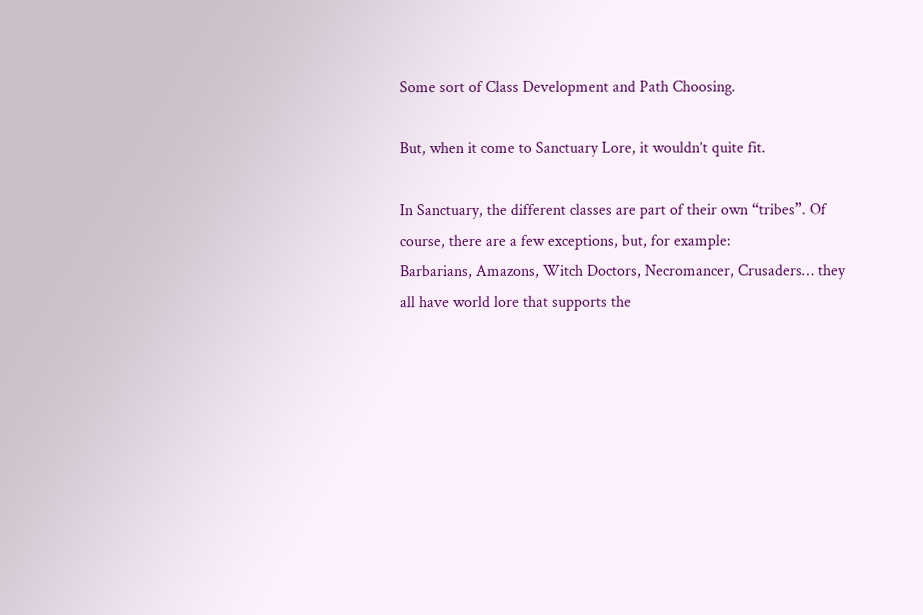Some sort of Class Development and Path Choosing.

But, when it come to Sanctuary Lore, it wouldn’t quite fit.

In Sanctuary, the different classes are part of their own “tribes”. Of course, there are a few exceptions, but, for example:
Barbarians, Amazons, Witch Doctors, Necromancer, Crusaders… they all have world lore that supports the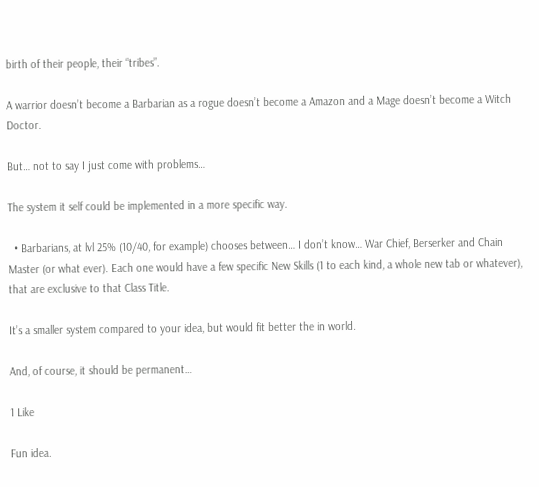birth of their people, their “tribes”.

A warrior doesn’t become a Barbarian as a rogue doesn’t become a Amazon and a Mage doesn’t become a Witch Doctor.

But… not to say I just come with problems…

The system it self could be implemented in a more specific way.

  • Barbarians, at lvl 25% (10/40, for example) chooses between… I don’t know… War Chief, Berserker and Chain Master (or what ever). Each one would have a few specific New Skills (1 to each kind, a whole new tab or whatever), that are exclusive to that Class Title.

It’s a smaller system compared to your idea, but would fit better the in world.

And, of course, it should be permanent…

1 Like

Fun idea.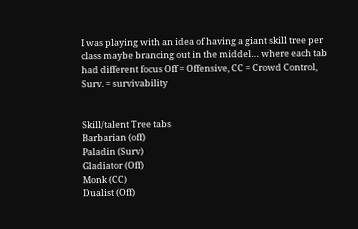I was playing with an idea of having a giant skill tree per class maybe brancing out in the middel… where each tab had different focus Off = Offensive, CC = Crowd Control, Surv. = survivability


Skill/talent Tree tabs
Barbarian (off)
Paladin (Surv)
Gladiator (Off)
Monk (CC)
Dualist (Off)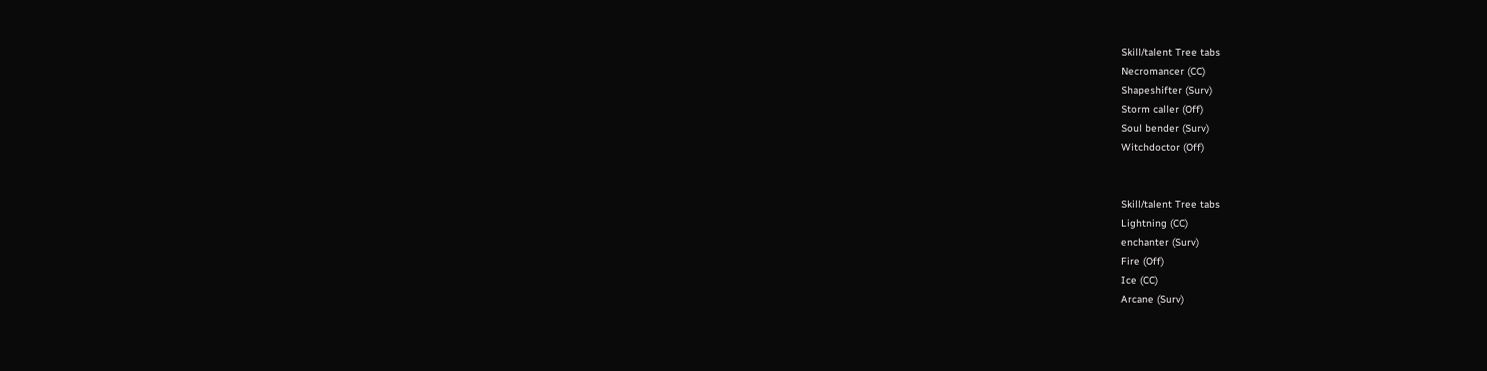Skill/talent Tree tabs
Necromancer (CC)
Shapeshifter (Surv)
Storm caller (Off)
Soul bender (Surv)
Witchdoctor (Off)


Skill/talent Tree tabs
Lightning (CC)
enchanter (Surv)
Fire (Off)
Ice (CC)
Arcane (Surv)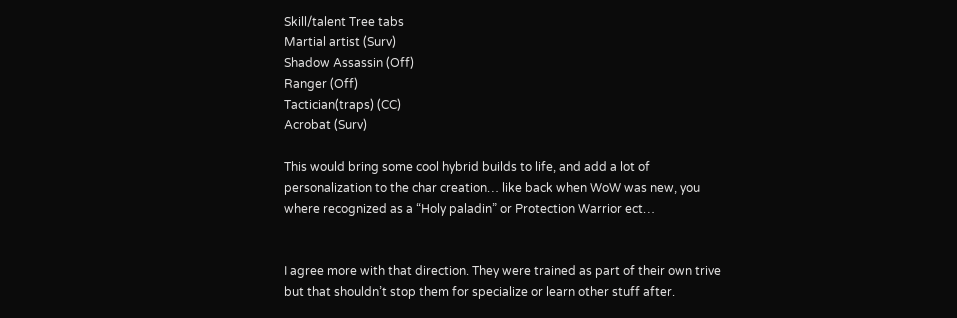Skill/talent Tree tabs
Martial artist (Surv)
Shadow Assassin (Off)
Ranger (Off)
Tactician(traps) (CC)
Acrobat (Surv)

This would bring some cool hybrid builds to life, and add a lot of personalization to the char creation… like back when WoW was new, you where recognized as a “Holy paladin” or Protection Warrior ect…


I agree more with that direction. They were trained as part of their own trive but that shouldn’t stop them for specialize or learn other stuff after.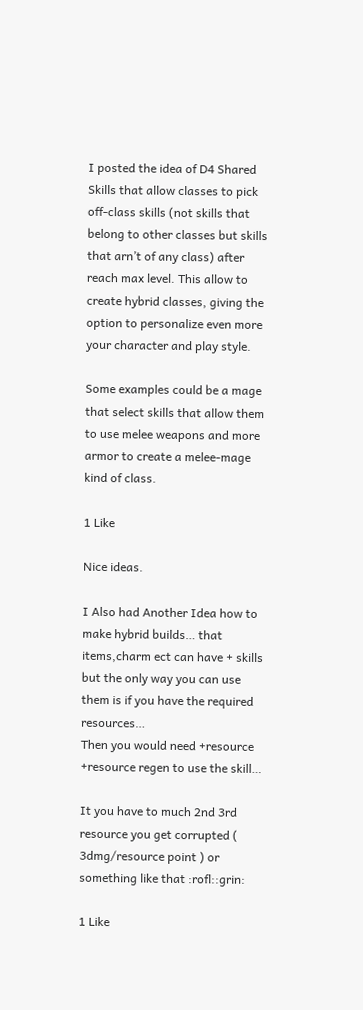I posted the idea of D4 Shared Skills that allow classes to pick off-class skills (not skills that belong to other classes but skills that arn’t of any class) after reach max level. This allow to create hybrid classes, giving the option to personalize even more your character and play style.

Some examples could be a mage that select skills that allow them to use melee weapons and more armor to create a melee-mage kind of class.

1 Like

Nice ideas.

I Also had Another Idea how to make hybrid builds… that items,charm ect can have + skills but the only way you can use them is if you have the required resources…
Then you would need +resource +resource regen to use the skill…

It you have to much 2nd 3rd resource you get corrupted ( 3dmg/resource point ) or something like that :rofl::grin:

1 Like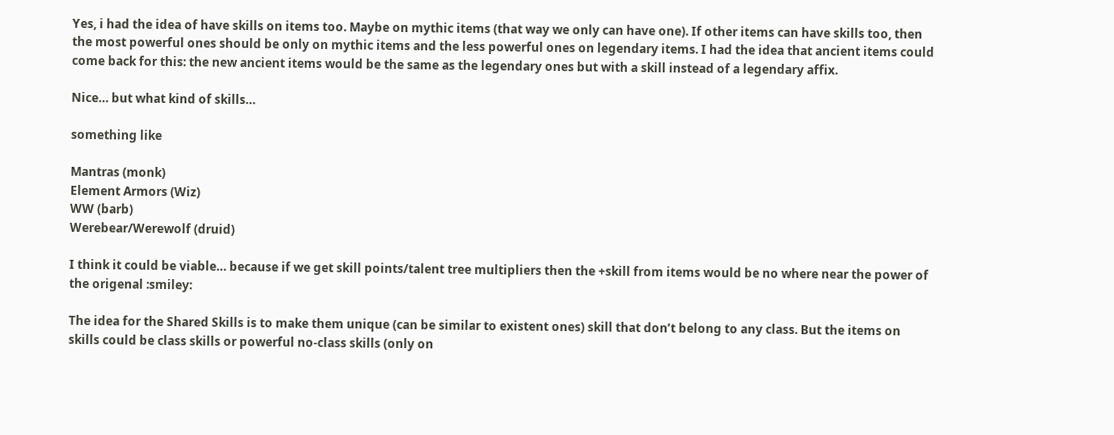Yes, i had the idea of have skills on items too. Maybe on mythic items (that way we only can have one). If other items can have skills too, then the most powerful ones should be only on mythic items and the less powerful ones on legendary items. I had the idea that ancient items could come back for this: the new ancient items would be the same as the legendary ones but with a skill instead of a legendary affix.

Nice… but what kind of skills…

something like

Mantras (monk)
Element Armors (Wiz)
WW (barb)
Werebear/Werewolf (druid)

I think it could be viable… because if we get skill points/talent tree multipliers then the +skill from items would be no where near the power of the origenal :smiley:

The idea for the Shared Skills is to make them unique (can be similar to existent ones) skill that don’t belong to any class. But the items on skills could be class skills or powerful no-class skills (only on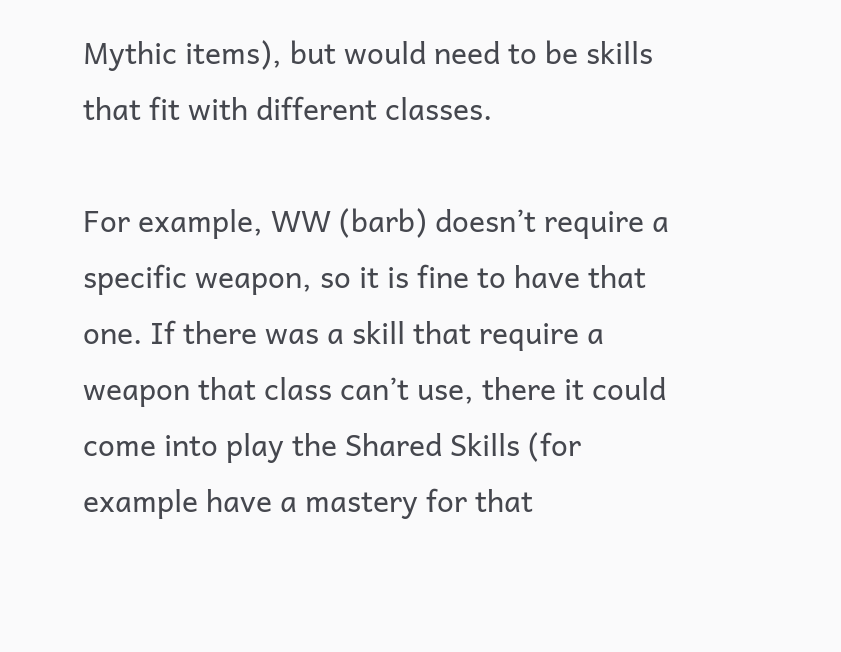Mythic items), but would need to be skills that fit with different classes.

For example, WW (barb) doesn’t require a specific weapon, so it is fine to have that one. If there was a skill that require a weapon that class can’t use, there it could come into play the Shared Skills (for example have a mastery for that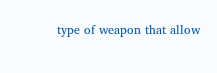type of weapon that allow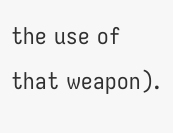the use of that weapon).